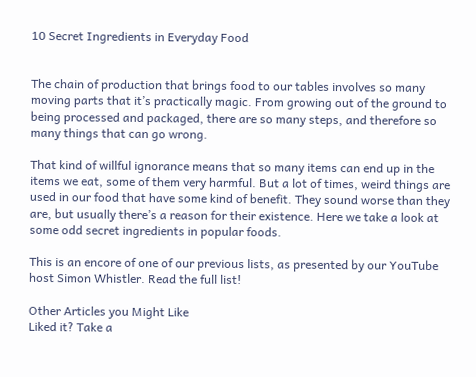10 Secret Ingredients in Everyday Food


The chain of production that brings food to our tables involves so many moving parts that it’s practically magic. From growing out of the ground to being processed and packaged, there are so many steps, and therefore so many things that can go wrong.

That kind of willful ignorance means that so many items can end up in the items we eat, some of them very harmful. But a lot of times, weird things are used in our food that have some kind of benefit. They sound worse than they are, but usually there’s a reason for their existence. Here we take a look at some odd secret ingredients in popular foods.

This is an encore of one of our previous lists, as presented by our YouTube host Simon Whistler. Read the full list!

Other Articles you Might Like
Liked it? Take a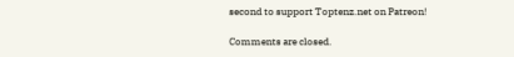second to support Toptenz.net on Patreon!

Comments are closed.